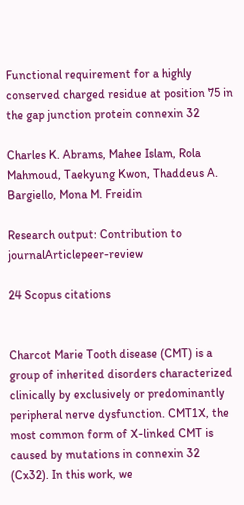Functional requirement for a highly conserved charged residue at position 75 in the gap junction protein connexin 32

Charles K. Abrams, Mahee Islam, Rola Mahmoud, Taekyung Kwon, Thaddeus A. Bargiello, Mona M. Freidin

Research output: Contribution to journalArticlepeer-review

24 Scopus citations


Charcot Marie Tooth disease (CMT) is a group of inherited disorders characterized clinically by exclusively or predominantly peripheral nerve dysfunction. CMT1X, the most common form of X-linked CMT is caused by mutations in connexin 32 (Cx32). In this work, we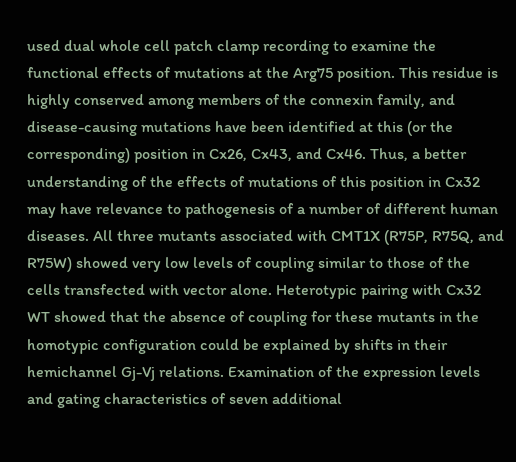used dual whole cell patch clamp recording to examine the functional effects of mutations at the Arg75 position. This residue is highly conserved among members of the connexin family, and disease-causing mutations have been identified at this (or the corresponding) position in Cx26, Cx43, and Cx46. Thus, a better understanding of the effects of mutations of this position in Cx32 may have relevance to pathogenesis of a number of different human diseases. All three mutants associated with CMT1X (R75P, R75Q, and R75W) showed very low levels of coupling similar to those of the cells transfected with vector alone. Heterotypic pairing with Cx32 WT showed that the absence of coupling for these mutants in the homotypic configuration could be explained by shifts in their hemichannel Gj-Vj relations. Examination of the expression levels and gating characteristics of seven additional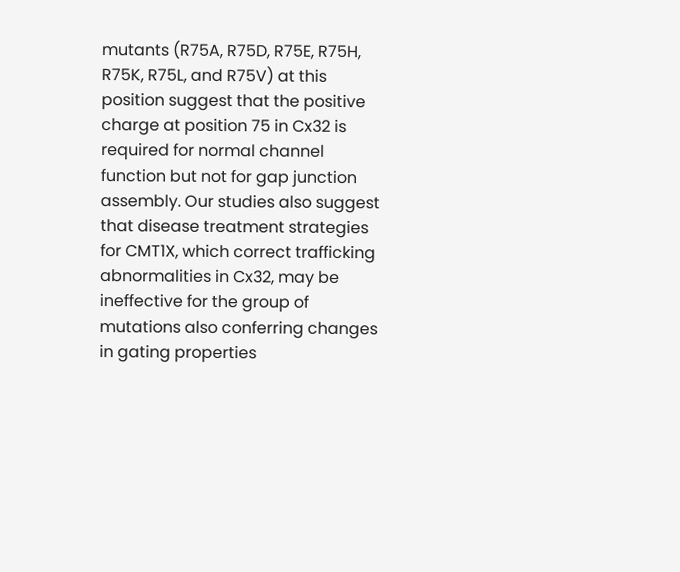mutants (R75A, R75D, R75E, R75H, R75K, R75L, and R75V) at this position suggest that the positive charge at position 75 in Cx32 is required for normal channel function but not for gap junction assembly. Our studies also suggest that disease treatment strategies for CMT1X, which correct trafficking abnormalities in Cx32, may be ineffective for the group of mutations also conferring changes in gating properties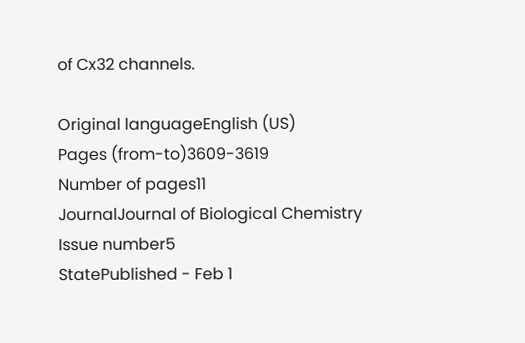of Cx32 channels.

Original languageEnglish (US)
Pages (from-to)3609-3619
Number of pages11
JournalJournal of Biological Chemistry
Issue number5
StatePublished - Feb 1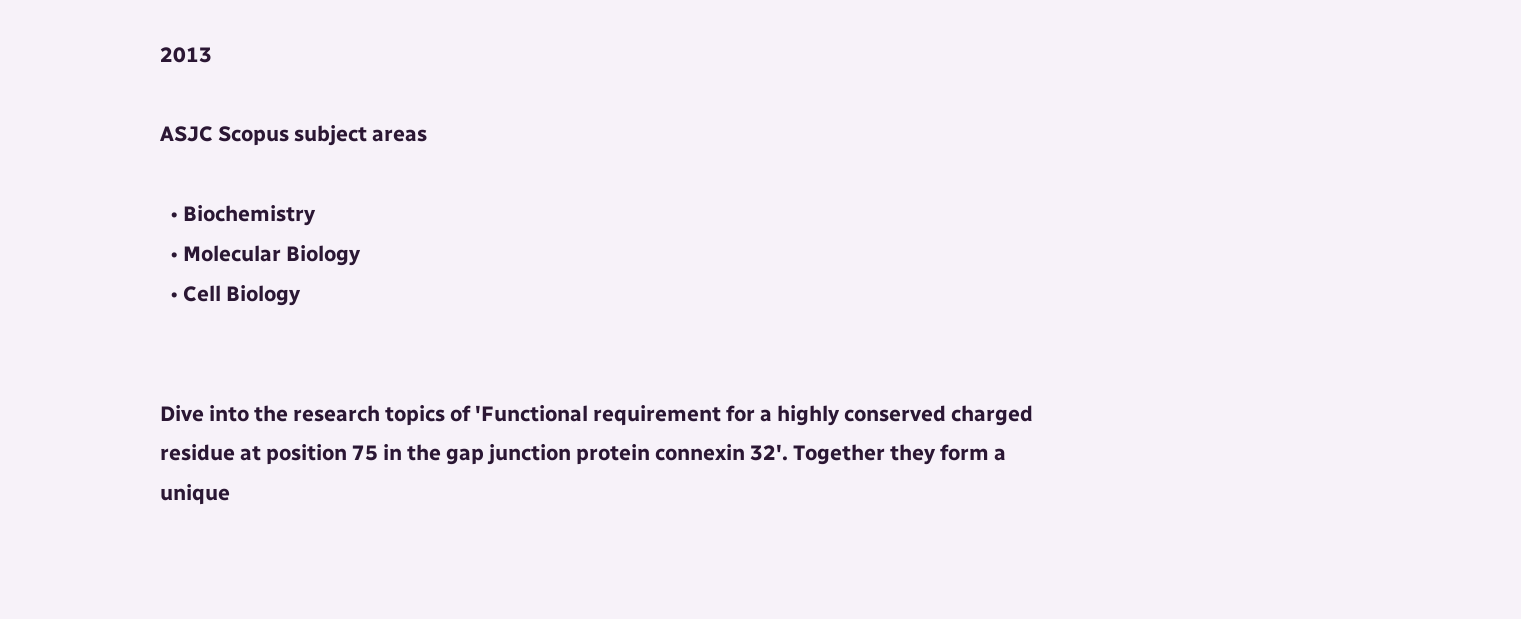2013

ASJC Scopus subject areas

  • Biochemistry
  • Molecular Biology
  • Cell Biology


Dive into the research topics of 'Functional requirement for a highly conserved charged residue at position 75 in the gap junction protein connexin 32'. Together they form a unique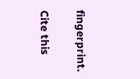fingerprint.

Cite this